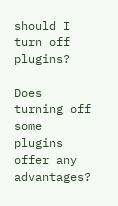should I turn off plugins?

Does turning off some plugins offer any advantages?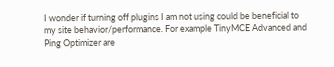I wonder if turning off plugins I am not using could be beneficial to my site behavior/performance. For example TinyMCE Advanced and Ping Optimizer are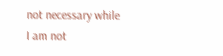not necessary while I am not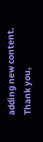adding new content.
Thank you,